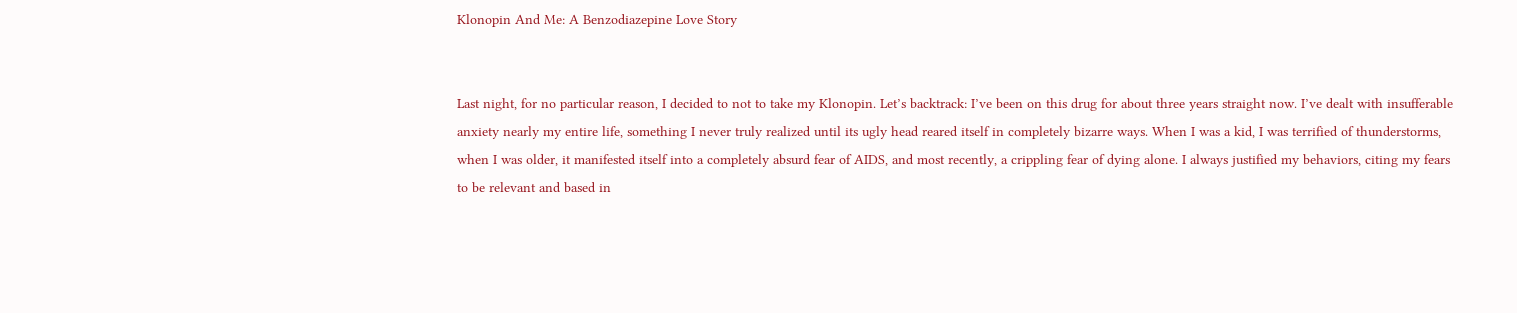Klonopin And Me: A Benzodiazepine Love Story


Last night, for no particular reason, I decided to not to take my Klonopin. Let’s backtrack: I’ve been on this drug for about three years straight now. I’ve dealt with insufferable anxiety nearly my entire life, something I never truly realized until its ugly head reared itself in completely bizarre ways. When I was a kid, I was terrified of thunderstorms, when I was older, it manifested itself into a completely absurd fear of AIDS, and most recently, a crippling fear of dying alone. I always justified my behaviors, citing my fears to be relevant and based in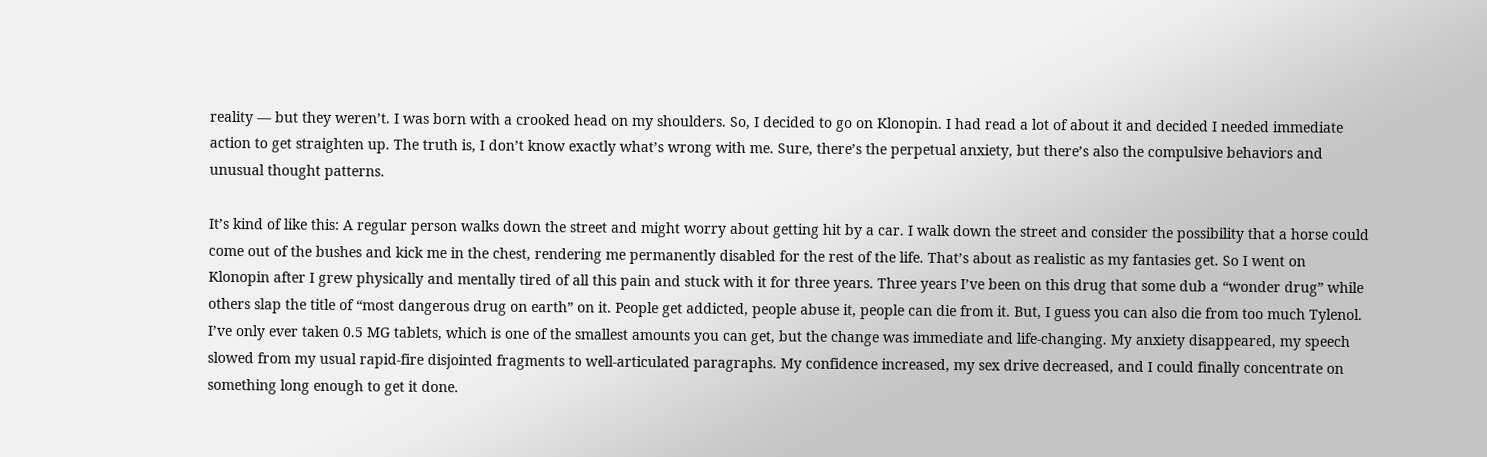reality — but they weren’t. I was born with a crooked head on my shoulders. So, I decided to go on Klonopin. I had read a lot of about it and decided I needed immediate action to get straighten up. The truth is, I don’t know exactly what’s wrong with me. Sure, there’s the perpetual anxiety, but there’s also the compulsive behaviors and unusual thought patterns.

It’s kind of like this: A regular person walks down the street and might worry about getting hit by a car. I walk down the street and consider the possibility that a horse could come out of the bushes and kick me in the chest, rendering me permanently disabled for the rest of the life. That’s about as realistic as my fantasies get. So I went on Klonopin after I grew physically and mentally tired of all this pain and stuck with it for three years. Three years I’ve been on this drug that some dub a “wonder drug” while others slap the title of “most dangerous drug on earth” on it. People get addicted, people abuse it, people can die from it. But, I guess you can also die from too much Tylenol. I’ve only ever taken 0.5 MG tablets, which is one of the smallest amounts you can get, but the change was immediate and life-changing. My anxiety disappeared, my speech slowed from my usual rapid-fire disjointed fragments to well-articulated paragraphs. My confidence increased, my sex drive decreased, and I could finally concentrate on something long enough to get it done.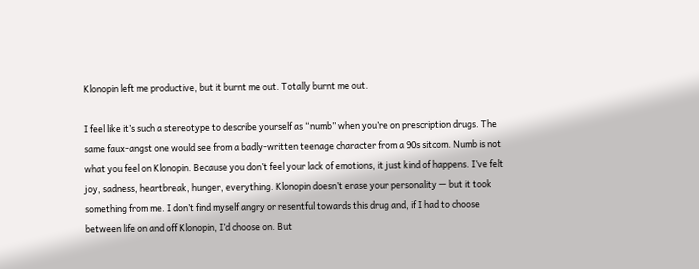Klonopin left me productive, but it burnt me out. Totally burnt me out.

I feel like it’s such a stereotype to describe yourself as “numb” when you’re on prescription drugs. The same faux-angst one would see from a badly-written teenage character from a 90s sitcom. Numb is not what you feel on Klonopin. Because you don’t feel your lack of emotions, it just kind of happens. I’ve felt joy, sadness, heartbreak, hunger, everything. Klonopin doesn’t erase your personality — but it took something from me. I don’t find myself angry or resentful towards this drug and, if I had to choose between life on and off Klonopin, I’d choose on. But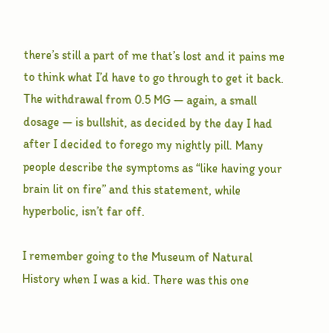there’s still a part of me that’s lost and it pains me to think what I’d have to go through to get it back. The withdrawal from 0.5 MG — again, a small dosage — is bullshit, as decided by the day I had after I decided to forego my nightly pill. Many people describe the symptoms as “like having your brain lit on fire” and this statement, while hyperbolic, isn’t far off.

I remember going to the Museum of Natural History when I was a kid. There was this one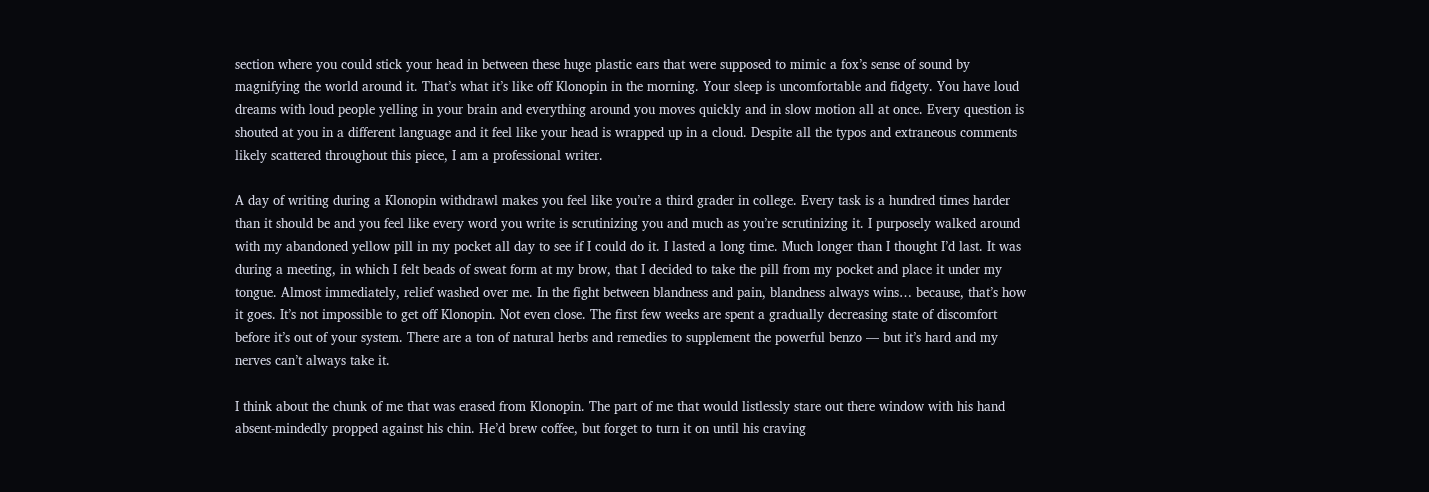section where you could stick your head in between these huge plastic ears that were supposed to mimic a fox’s sense of sound by magnifying the world around it. That’s what it’s like off Klonopin in the morning. Your sleep is uncomfortable and fidgety. You have loud dreams with loud people yelling in your brain and everything around you moves quickly and in slow motion all at once. Every question is shouted at you in a different language and it feel like your head is wrapped up in a cloud. Despite all the typos and extraneous comments likely scattered throughout this piece, I am a professional writer.

A day of writing during a Klonopin withdrawl makes you feel like you’re a third grader in college. Every task is a hundred times harder than it should be and you feel like every word you write is scrutinizing you and much as you’re scrutinizing it. I purposely walked around with my abandoned yellow pill in my pocket all day to see if I could do it. I lasted a long time. Much longer than I thought I’d last. It was during a meeting, in which I felt beads of sweat form at my brow, that I decided to take the pill from my pocket and place it under my tongue. Almost immediately, relief washed over me. In the fight between blandness and pain, blandness always wins… because, that’s how it goes. It’s not impossible to get off Klonopin. Not even close. The first few weeks are spent a gradually decreasing state of discomfort before it’s out of your system. There are a ton of natural herbs and remedies to supplement the powerful benzo — but it’s hard and my nerves can’t always take it.

I think about the chunk of me that was erased from Klonopin. The part of me that would listlessly stare out there window with his hand absent-mindedly propped against his chin. He’d brew coffee, but forget to turn it on until his craving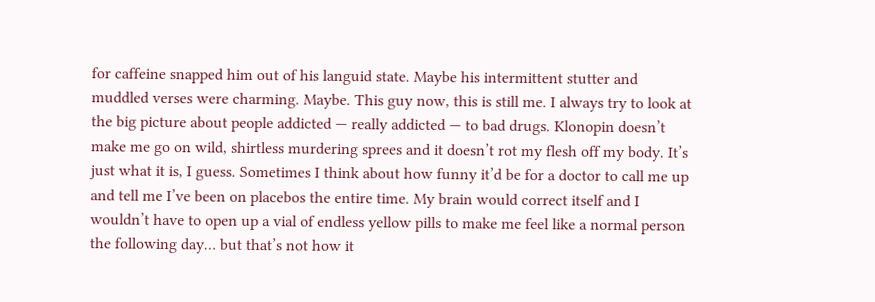for caffeine snapped him out of his languid state. Maybe his intermittent stutter and muddled verses were charming. Maybe. This guy now, this is still me. I always try to look at the big picture about people addicted — really addicted — to bad drugs. Klonopin doesn’t make me go on wild, shirtless murdering sprees and it doesn’t rot my flesh off my body. It’s just what it is, I guess. Sometimes I think about how funny it’d be for a doctor to call me up and tell me I’ve been on placebos the entire time. My brain would correct itself and I wouldn’t have to open up a vial of endless yellow pills to make me feel like a normal person the following day… but that’s not how it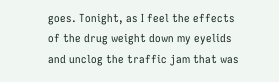goes. Tonight, as I feel the effects of the drug weight down my eyelids and unclog the traffic jam that was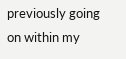previously going on within my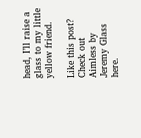head, I’ll raise a glass to my little yellow friend.

Like this post? Check out Aimless by Jeremy Glass here.